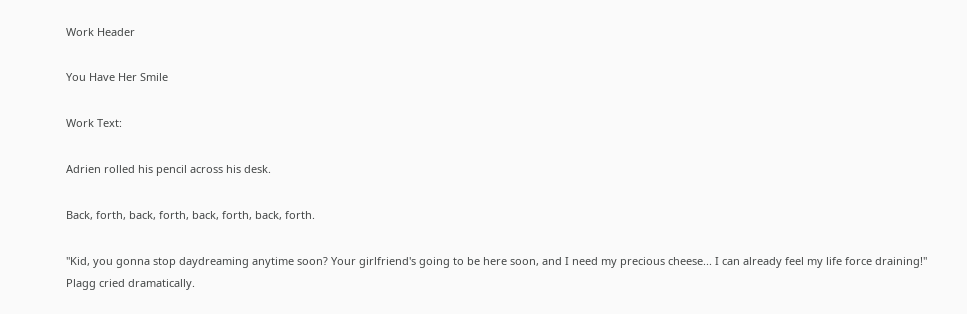Work Header

You Have Her Smile

Work Text:

Adrien rolled his pencil across his desk.

Back, forth, back, forth, back, forth, back, forth.

"Kid, you gonna stop daydreaming anytime soon? Your girlfriend's going to be here soon, and I need my precious cheese... I can already feel my life force draining!" Plagg cried dramatically.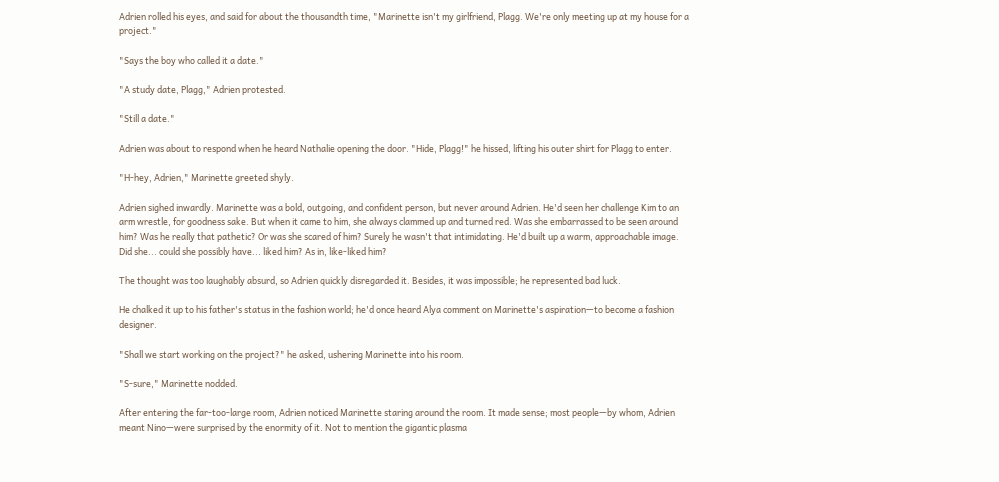Adrien rolled his eyes, and said for about the thousandth time, "Marinette isn't my girlfriend, Plagg. We're only meeting up at my house for a project."

"Says the boy who called it a date."

"A study date, Plagg," Adrien protested.

"Still a date."

Adrien was about to respond when he heard Nathalie opening the door. "Hide, Plagg!" he hissed, lifting his outer shirt for Plagg to enter.

"H-hey, Adrien," Marinette greeted shyly.

Adrien sighed inwardly. Marinette was a bold, outgoing, and confident person, but never around Adrien. He'd seen her challenge Kim to an arm wrestle, for goodness sake. But when it came to him, she always clammed up and turned red. Was she embarrassed to be seen around him? Was he really that pathetic? Or was she scared of him? Surely he wasn't that intimidating. He'd built up a warm, approachable image. Did she... could she possibly have... liked him? As in, like-liked him?

The thought was too laughably absurd, so Adrien quickly disregarded it. Besides, it was impossible; he represented bad luck.

He chalked it up to his father's status in the fashion world; he'd once heard Alya comment on Marinette's aspiration—to become a fashion designer.

"Shall we start working on the project?" he asked, ushering Marinette into his room.

"S-sure," Marinette nodded.

After entering the far-too-large room, Adrien noticed Marinette staring around the room. It made sense; most people—by whom, Adrien meant Nino—were surprised by the enormity of it. Not to mention the gigantic plasma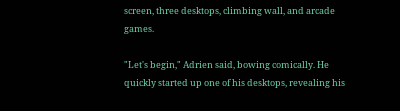screen, three desktops, climbing wall, and arcade games.

"Let's begin," Adrien said, bowing comically. He quickly started up one of his desktops, revealing his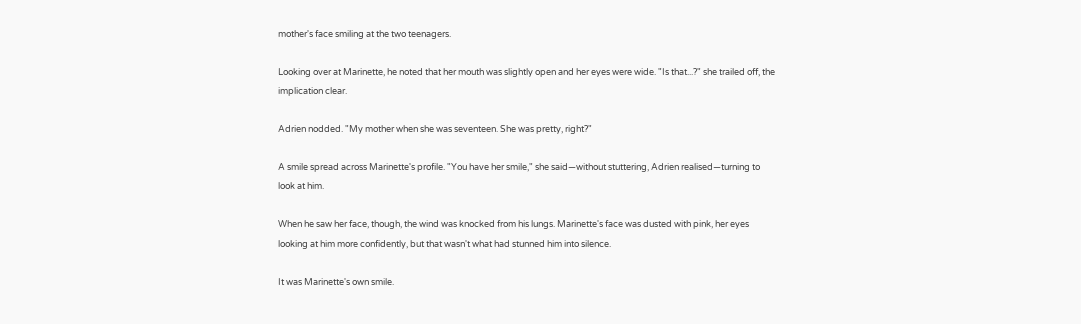mother's face smiling at the two teenagers.

Looking over at Marinette, he noted that her mouth was slightly open and her eyes were wide. "Is that...?" she trailed off, the implication clear.

Adrien nodded. "My mother when she was seventeen. She was pretty, right?"

A smile spread across Marinette's profile. "You have her smile," she said—without stuttering, Adrien realised—turning to look at him.

When he saw her face, though, the wind was knocked from his lungs. Marinette's face was dusted with pink, her eyes looking at him more confidently, but that wasn't what had stunned him into silence.

It was Marinette's own smile.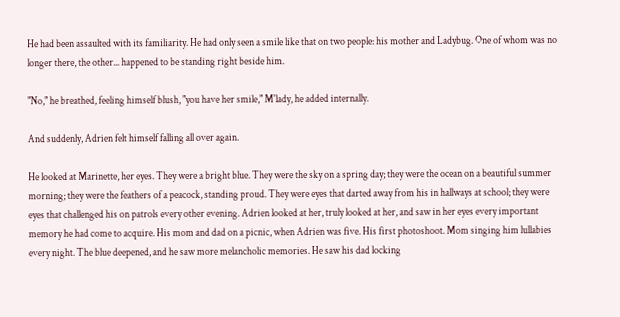He had been assaulted with its familiarity. He had only seen a smile like that on two people: his mother and Ladybug. One of whom was no longer there, the other... happened to be standing right beside him.

"No," he breathed, feeling himself blush, "you have her smile," M'lady, he added internally.

And suddenly, Adrien felt himself falling all over again.

He looked at Marinette, her eyes. They were a bright blue. They were the sky on a spring day; they were the ocean on a beautiful summer morning; they were the feathers of a peacock, standing proud. They were eyes that darted away from his in hallways at school; they were eyes that challenged his on patrols every other evening. Adrien looked at her, truly looked at her, and saw in her eyes every important memory he had come to acquire. His mom and dad on a picnic, when Adrien was five. His first photoshoot. Mom singing him lullabies every night. The blue deepened, and he saw more melancholic memories. He saw his dad locking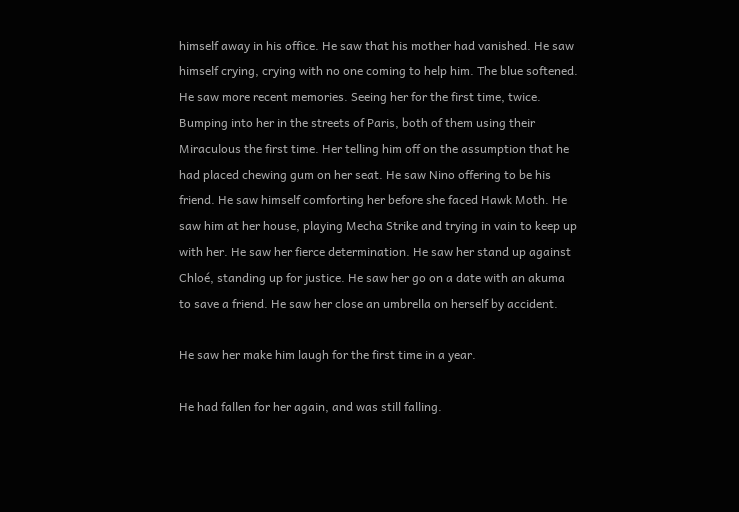himself away in his office. He saw that his mother had vanished. He saw himself crying, crying with no one coming to help him. The blue softened. He saw more recent memories. Seeing her for the first time, twice. Bumping into her in the streets of Paris, both of them using their Miraculous the first time. Her telling him off on the assumption that he had placed chewing gum on her seat. He saw Nino offering to be his friend. He saw himself comforting her before she faced Hawk Moth. He saw him at her house, playing Mecha Strike and trying in vain to keep up with her. He saw her fierce determination. He saw her stand up against Chloé, standing up for justice. He saw her go on a date with an akuma to save a friend. He saw her close an umbrella on herself by accident.

He saw her make him laugh for the first time in a year.

He had fallen for her again, and was still falling.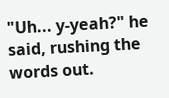"Uh... y-yeah?" he said, rushing the words out.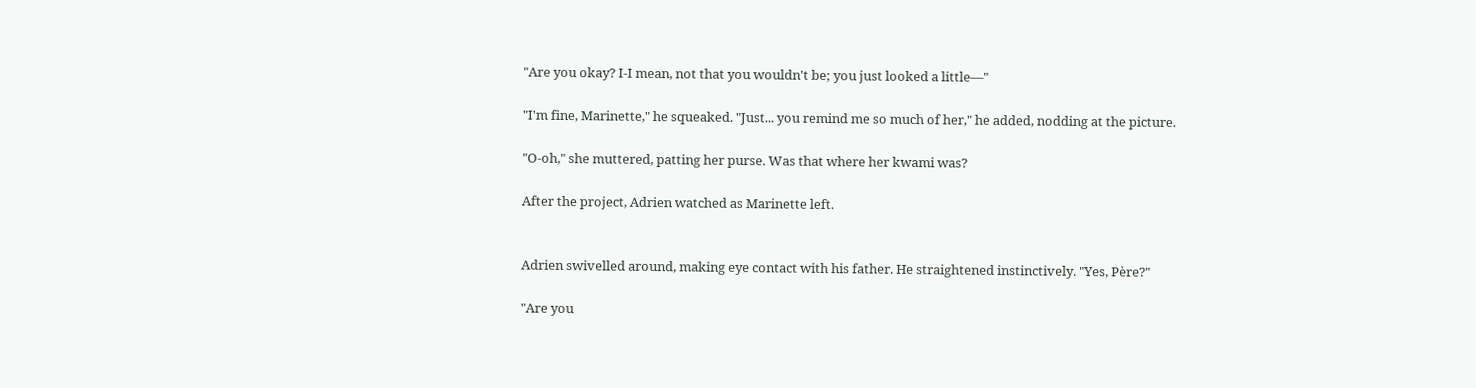"Are you okay? I-I mean, not that you wouldn't be; you just looked a little—"

"I'm fine, Marinette," he squeaked. "Just... you remind me so much of her," he added, nodding at the picture.

"O-oh," she muttered, patting her purse. Was that where her kwami was?

After the project, Adrien watched as Marinette left.


Adrien swivelled around, making eye contact with his father. He straightened instinctively. "Yes, Père?"

"Are you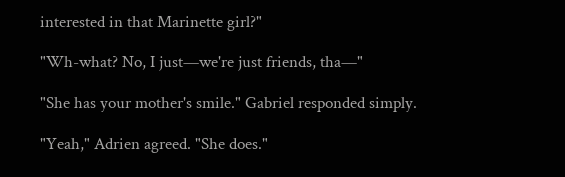interested in that Marinette girl?"

"Wh-what? No, I just—we're just friends, tha—"

"She has your mother's smile." Gabriel responded simply.

"Yeah," Adrien agreed. "She does."